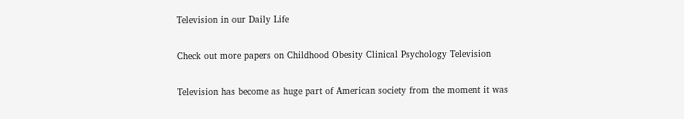Television in our Daily Life

Check out more papers on Childhood Obesity Clinical Psychology Television

Television has become as huge part of American society from the moment it was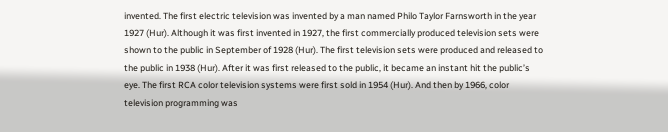invented. The first electric television was invented by a man named Philo Taylor Farnsworth in the year 1927 (Hur). Although it was first invented in 1927, the first commercially produced television sets were shown to the public in September of 1928 (Hur). The first television sets were produced and released to the public in 1938 (Hur). After it was first released to the public, it became an instant hit the public’s eye. The first RCA color television systems were first sold in 1954 (Hur). And then by 1966, color television programming was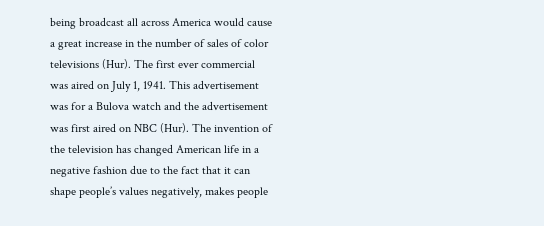being broadcast all across America would cause a great increase in the number of sales of color televisions (Hur). The first ever commercial was aired on July 1, 1941. This advertisement was for a Bulova watch and the advertisement was first aired on NBC (Hur). The invention of the television has changed American life in a negative fashion due to the fact that it can shape people’s values negatively, makes people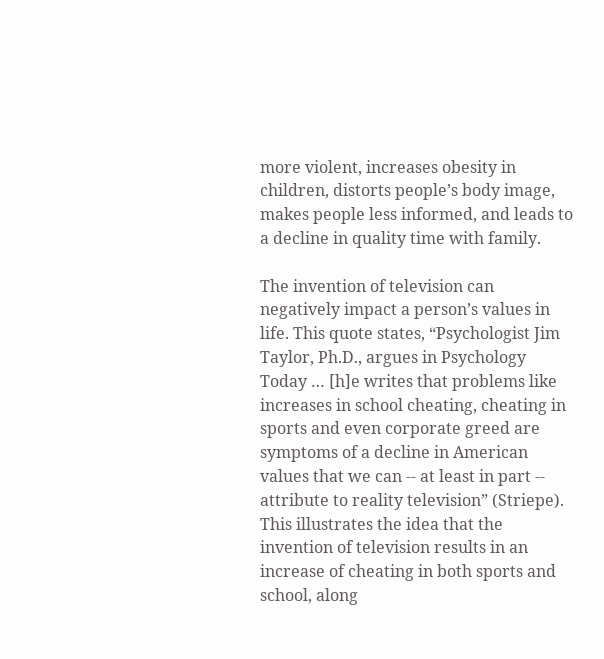more violent, increases obesity in children, distorts people’s body image, makes people less informed, and leads to a decline in quality time with family.

The invention of television can negatively impact a person’s values in life. This quote states, “Psychologist Jim Taylor, Ph.D., argues in Psychology Today … [h]e writes that problems like increases in school cheating, cheating in sports and even corporate greed are symptoms of a decline in American values that we can -- at least in part -- attribute to reality television” (Striepe). This illustrates the idea that the invention of television results in an increase of cheating in both sports and school, along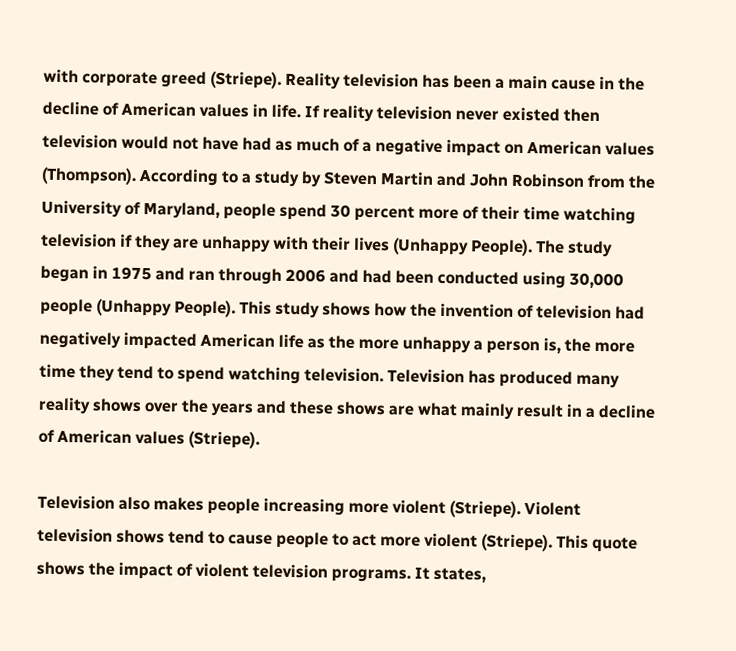with corporate greed (Striepe). Reality television has been a main cause in the decline of American values in life. If reality television never existed then television would not have had as much of a negative impact on American values (Thompson). According to a study by Steven Martin and John Robinson from the University of Maryland, people spend 30 percent more of their time watching television if they are unhappy with their lives (Unhappy People). The study began in 1975 and ran through 2006 and had been conducted using 30,000 people (Unhappy People). This study shows how the invention of television had negatively impacted American life as the more unhappy a person is, the more time they tend to spend watching television. Television has produced many reality shows over the years and these shows are what mainly result in a decline of American values (Striepe).

Television also makes people increasing more violent (Striepe). Violent television shows tend to cause people to act more violent (Striepe). This quote shows the impact of violent television programs. It states,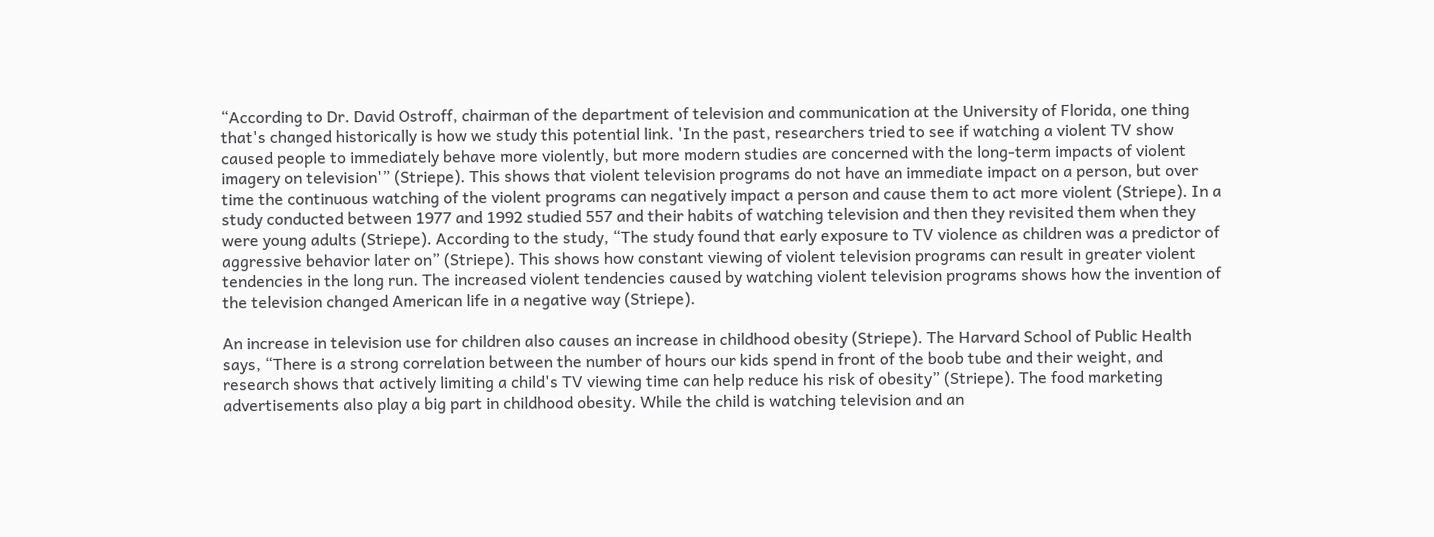“According to Dr. David Ostroff, chairman of the department of television and communication at the University of Florida, one thing that's changed historically is how we study this potential link. 'In the past, researchers tried to see if watching a violent TV show caused people to immediately behave more violently, but more modern studies are concerned with the long-term impacts of violent imagery on television'” (Striepe). This shows that violent television programs do not have an immediate impact on a person, but over time the continuous watching of the violent programs can negatively impact a person and cause them to act more violent (Striepe). In a study conducted between 1977 and 1992 studied 557 and their habits of watching television and then they revisited them when they were young adults (Striepe). According to the study, “The study found that early exposure to TV violence as children was a predictor of aggressive behavior later on” (Striepe). This shows how constant viewing of violent television programs can result in greater violent tendencies in the long run. The increased violent tendencies caused by watching violent television programs shows how the invention of the television changed American life in a negative way (Striepe).

An increase in television use for children also causes an increase in childhood obesity (Striepe). The Harvard School of Public Health says, “There is a strong correlation between the number of hours our kids spend in front of the boob tube and their weight, and research shows that actively limiting a child's TV viewing time can help reduce his risk of obesity” (Striepe). The food marketing advertisements also play a big part in childhood obesity. While the child is watching television and an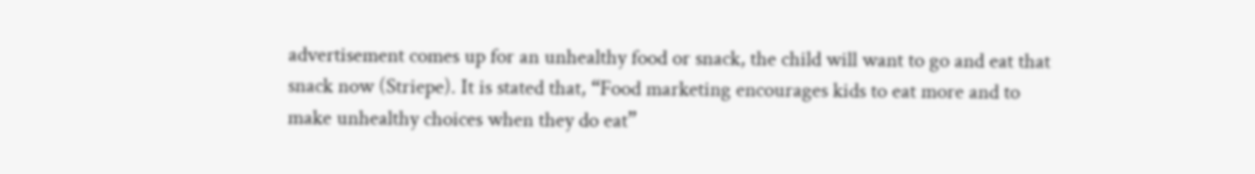advertisement comes up for an unhealthy food or snack, the child will want to go and eat that snack now (Striepe). It is stated that, “Food marketing encourages kids to eat more and to make unhealthy choices when they do eat”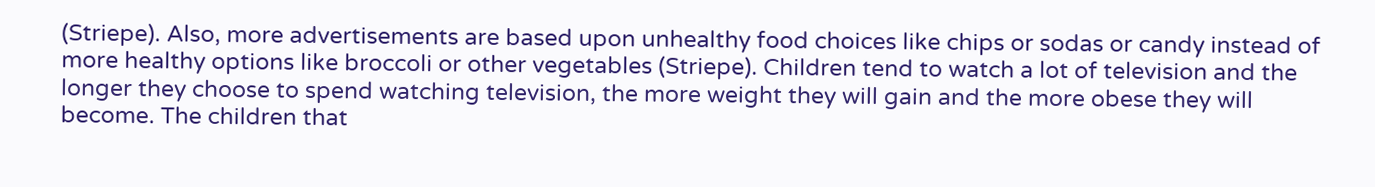(Striepe). Also, more advertisements are based upon unhealthy food choices like chips or sodas or candy instead of more healthy options like broccoli or other vegetables (Striepe). Children tend to watch a lot of television and the longer they choose to spend watching television, the more weight they will gain and the more obese they will become. The children that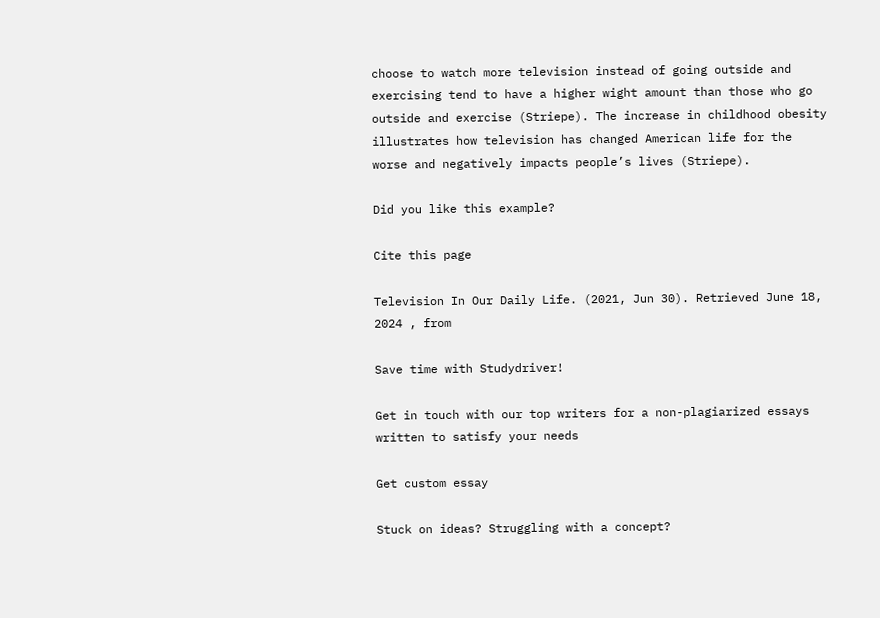choose to watch more television instead of going outside and exercising tend to have a higher wight amount than those who go outside and exercise (Striepe). The increase in childhood obesity illustrates how television has changed American life for the worse and negatively impacts people’s lives (Striepe).

Did you like this example?

Cite this page

Television In Our Daily Life. (2021, Jun 30). Retrieved June 18, 2024 , from

Save time with Studydriver!

Get in touch with our top writers for a non-plagiarized essays written to satisfy your needs

Get custom essay

Stuck on ideas? Struggling with a concept?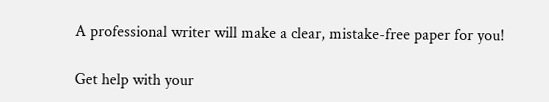A professional writer will make a clear, mistake-free paper for you!

Get help with your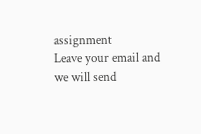assignment
Leave your email and we will send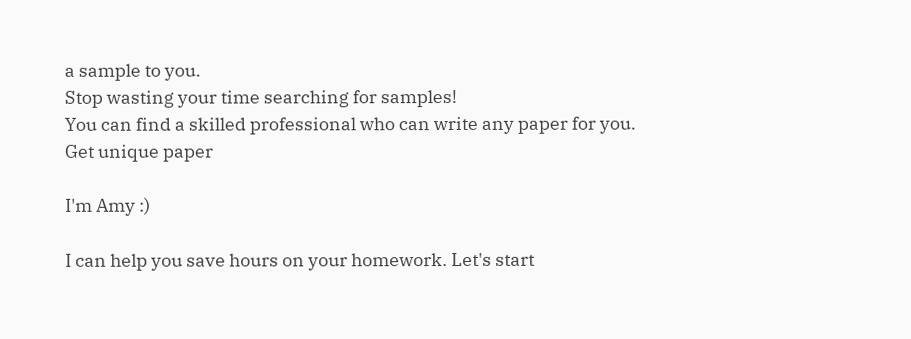a sample to you.
Stop wasting your time searching for samples!
You can find a skilled professional who can write any paper for you.
Get unique paper

I'm Amy :)

I can help you save hours on your homework. Let's start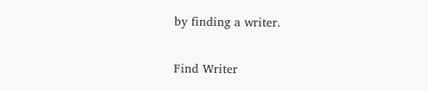by finding a writer.

Find Writer